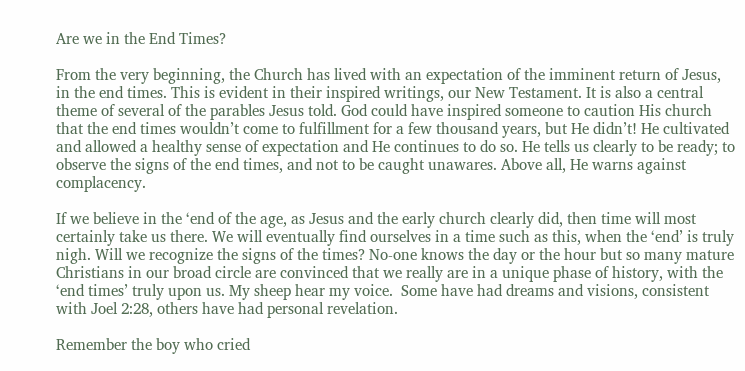Are we in the End Times?

From the very beginning, the Church has lived with an expectation of the imminent return of Jesus, in the end times. This is evident in their inspired writings, our New Testament. It is also a central theme of several of the parables Jesus told. God could have inspired someone to caution His church that the end times wouldn’t come to fulfillment for a few thousand years, but He didn’t! He cultivated and allowed a healthy sense of expectation and He continues to do so. He tells us clearly to be ready; to observe the signs of the end times, and not to be caught unawares. Above all, He warns against complacency.

If we believe in the ‘end of the age, as Jesus and the early church clearly did, then time will most certainly take us there. We will eventually find ourselves in a time such as this, when the ‘end’ is truly nigh. Will we recognize the signs of the times? No-one knows the day or the hour but so many mature Christians in our broad circle are convinced that we really are in a unique phase of history, with the ‘end times’ truly upon us. My sheep hear my voice.  Some have had dreams and visions, consistent with Joel 2:28, others have had personal revelation.

Remember the boy who cried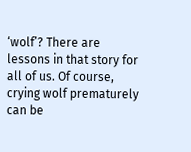‘wolf’? There are lessons in that story for all of us. Of course, crying wolf prematurely can be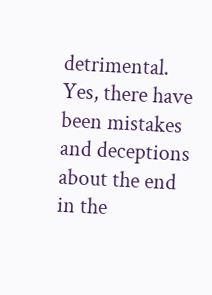detrimental. Yes, there have been mistakes and deceptions about the end in the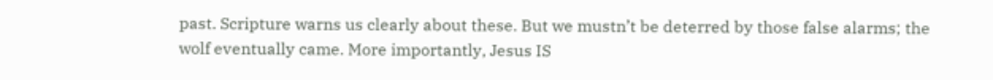past. Scripture warns us clearly about these. But we mustn’t be deterred by those false alarms; the wolf eventually came. More importantly, Jesus IS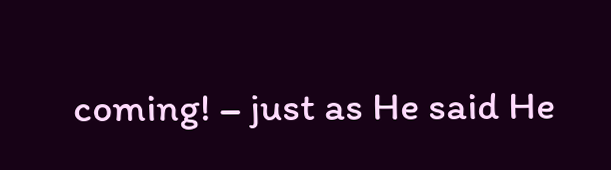coming! – just as He said He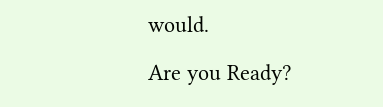would.

Are you Ready?